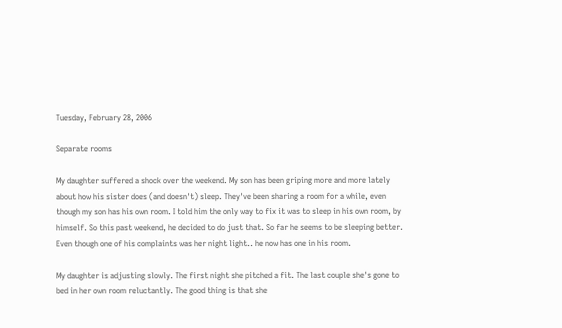Tuesday, February 28, 2006

Separate rooms

My daughter suffered a shock over the weekend. My son has been griping more and more lately about how his sister does (and doesn't) sleep. They've been sharing a room for a while, even though my son has his own room. I told him the only way to fix it was to sleep in his own room, by himself. So this past weekend, he decided to do just that. So far he seems to be sleeping better. Even though one of his complaints was her night light.. he now has one in his room.

My daughter is adjusting slowly. The first night she pitched a fit. The last couple she's gone to bed in her own room reluctantly. The good thing is that she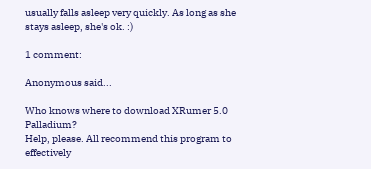usually falls asleep very quickly. As long as she stays asleep, she's ok. :)

1 comment:

Anonymous said...

Who knows where to download XRumer 5.0 Palladium?
Help, please. All recommend this program to effectively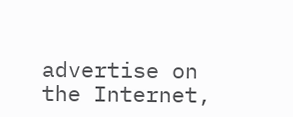advertise on the Internet,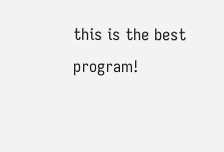this is the best program!